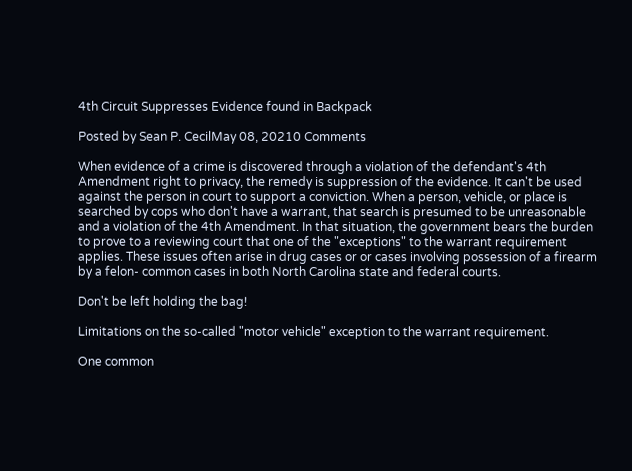4th Circuit Suppresses Evidence found in Backpack

Posted by Sean P. CecilMay 08, 20210 Comments

When evidence of a crime is discovered through a violation of the defendant's 4th Amendment right to privacy, the remedy is suppression of the evidence. It can't be used against the person in court to support a conviction. When a person, vehicle, or place is searched by cops who don't have a warrant, that search is presumed to be unreasonable and a violation of the 4th Amendment. In that situation, the government bears the burden to prove to a reviewing court that one of the "exceptions" to the warrant requirement applies. These issues often arise in drug cases or or cases involving possession of a firearm by a felon- common cases in both North Carolina state and federal courts.

Don't be left holding the bag!

Limitations on the so-called "motor vehicle" exception to the warrant requirement.

One common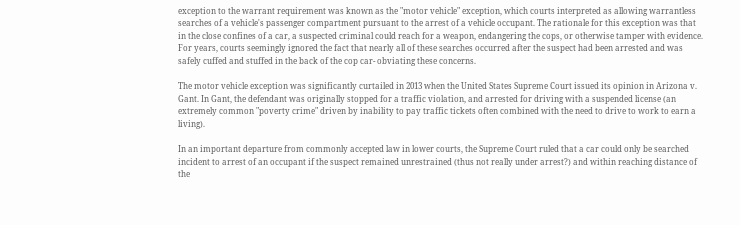exception to the warrant requirement was known as the "motor vehicle" exception, which courts interpreted as allowing warrantless searches of a vehicle's passenger compartment pursuant to the arrest of a vehicle occupant. The rationale for this exception was that in the close confines of a car, a suspected criminal could reach for a weapon, endangering the cops, or otherwise tamper with evidence. For years, courts seemingly ignored the fact that nearly all of these searches occurred after the suspect had been arrested and was safely cuffed and stuffed in the back of the cop car- obviating these concerns.

The motor vehicle exception was significantly curtailed in 2013 when the United States Supreme Court issued its opinion in Arizona v. Gant. In Gant, the defendant was originally stopped for a traffic violation, and arrested for driving with a suspended license (an extremely common "poverty crime" driven by inability to pay traffic tickets often combined with the need to drive to work to earn a living).

In an important departure from commonly accepted law in lower courts, the Supreme Court ruled that a car could only be searched  incident to arrest of an occupant if the suspect remained unrestrained (thus not really under arrest?) and within reaching distance of the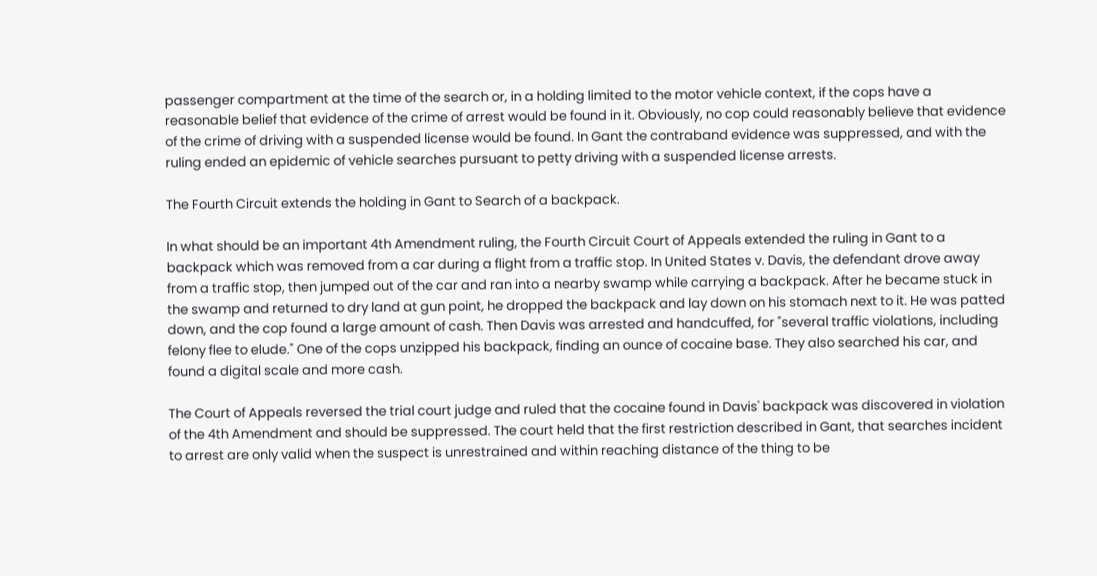passenger compartment at the time of the search or, in a holding limited to the motor vehicle context, if the cops have a reasonable belief that evidence of the crime of arrest would be found in it. Obviously, no cop could reasonably believe that evidence of the crime of driving with a suspended license would be found. In Gant the contraband evidence was suppressed, and with the ruling ended an epidemic of vehicle searches pursuant to petty driving with a suspended license arrests.

The Fourth Circuit extends the holding in Gant to Search of a backpack.

In what should be an important 4th Amendment ruling, the Fourth Circuit Court of Appeals extended the ruling in Gant to a backpack which was removed from a car during a flight from a traffic stop. In United States v. Davis, the defendant drove away from a traffic stop, then jumped out of the car and ran into a nearby swamp while carrying a backpack. After he became stuck in the swamp and returned to dry land at gun point, he dropped the backpack and lay down on his stomach next to it. He was patted down, and the cop found a large amount of cash. Then Davis was arrested and handcuffed, for "several traffic violations, including felony flee to elude." One of the cops unzipped his backpack, finding an ounce of cocaine base. They also searched his car, and found a digital scale and more cash.

The Court of Appeals reversed the trial court judge and ruled that the cocaine found in Davis' backpack was discovered in violation of the 4th Amendment and should be suppressed. The court held that the first restriction described in Gant, that searches incident to arrest are only valid when the suspect is unrestrained and within reaching distance of the thing to be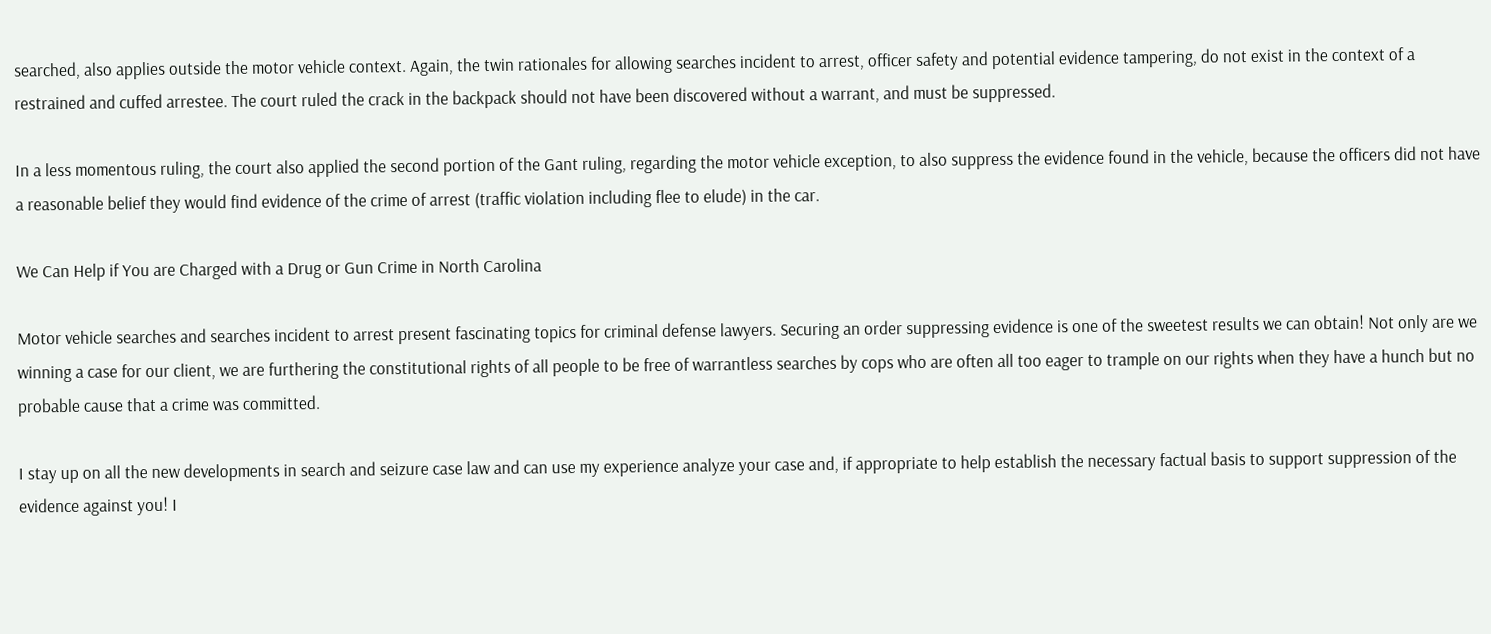searched, also applies outside the motor vehicle context. Again, the twin rationales for allowing searches incident to arrest, officer safety and potential evidence tampering, do not exist in the context of a restrained and cuffed arrestee. The court ruled the crack in the backpack should not have been discovered without a warrant, and must be suppressed.

In a less momentous ruling, the court also applied the second portion of the Gant ruling, regarding the motor vehicle exception, to also suppress the evidence found in the vehicle, because the officers did not have a reasonable belief they would find evidence of the crime of arrest (traffic violation including flee to elude) in the car.

We Can Help if You are Charged with a Drug or Gun Crime in North Carolina

Motor vehicle searches and searches incident to arrest present fascinating topics for criminal defense lawyers. Securing an order suppressing evidence is one of the sweetest results we can obtain! Not only are we winning a case for our client, we are furthering the constitutional rights of all people to be free of warrantless searches by cops who are often all too eager to trample on our rights when they have a hunch but no probable cause that a crime was committed.

I stay up on all the new developments in search and seizure case law and can use my experience analyze your case and, if appropriate to help establish the necessary factual basis to support suppression of the evidence against you! I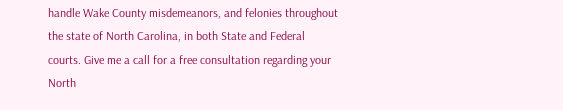handle Wake County misdemeanors, and felonies throughout the state of North Carolina, in both State and Federal courts. Give me a call for a free consultation regarding your North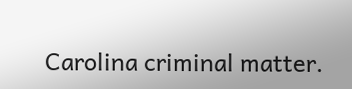Carolina criminal matter.